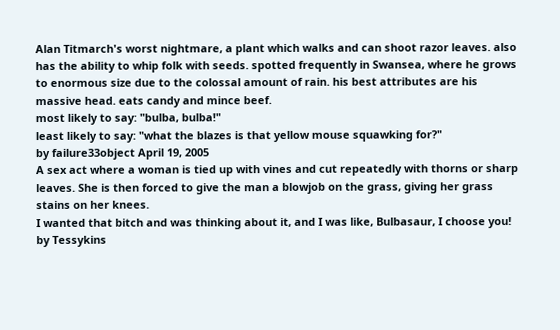Alan Titmarch's worst nightmare, a plant which walks and can shoot razor leaves. also has the ability to whip folk with seeds. spotted frequently in Swansea, where he grows to enormous size due to the colossal amount of rain. his best attributes are his massive head. eats candy and mince beef.
most likely to say: "bulba, bulba!"
least likely to say: "what the blazes is that yellow mouse squawking for?"
by failure33object April 19, 2005
A sex act where a woman is tied up with vines and cut repeatedly with thorns or sharp leaves. She is then forced to give the man a blowjob on the grass, giving her grass stains on her knees.
I wanted that bitch and was thinking about it, and I was like, Bulbasaur, I choose you!
by Tessykins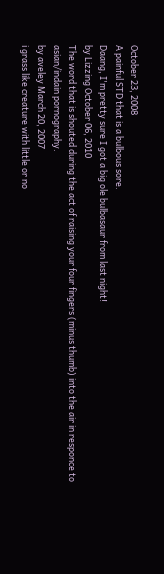October 23, 2008
A painful STD that is a bulbous sore.
Daang, I'm pretty sure I got a big ole bulbasaur from last night!
by Lizzing October 06, 2010
The word that is shouted during the act of raising your four fingers (minus thumb) into the air in responce to asian/indain pornography.
by aveley March 20, 2007
i grass like creature with little or no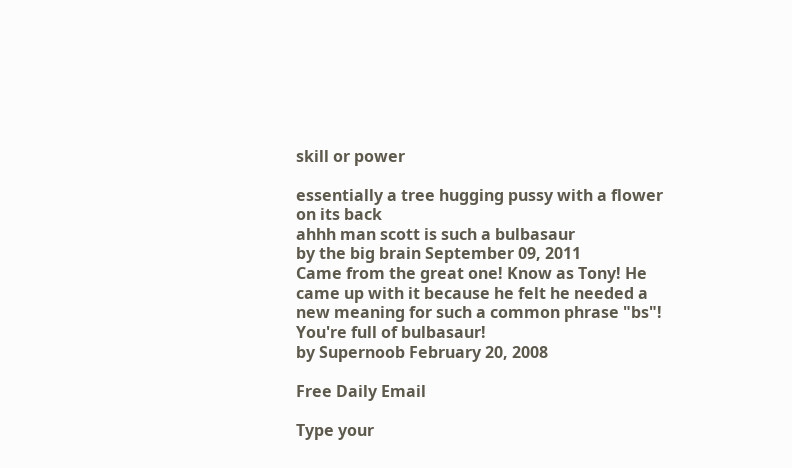skill or power

essentially a tree hugging pussy with a flower on its back
ahhh man scott is such a bulbasaur
by the big brain September 09, 2011
Came from the great one! Know as Tony! He came up with it because he felt he needed a new meaning for such a common phrase "bs"!
You're full of bulbasaur!
by Supernoob February 20, 2008

Free Daily Email

Type your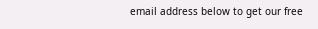email address below to get our free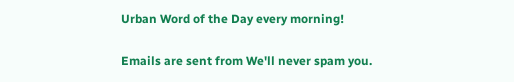Urban Word of the Day every morning!

Emails are sent from We'll never spam you.